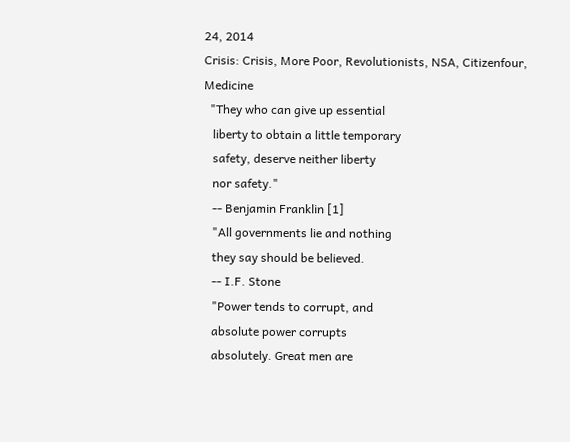24, 2014
Crisis: Crisis, More Poor, Revolutionists, NSA, Citizenfour, Medicine
  "They who can give up essential
   liberty to obtain a little temporary
   safety, deserve neither liberty
   nor safety."
   -- Benjamin Franklin [1]
   "All governments lie and nothing
   they say should be believed.
   -- I.F. Stone
   "Power tends to corrupt, and
   absolute power corrupts
   absolutely. Great men are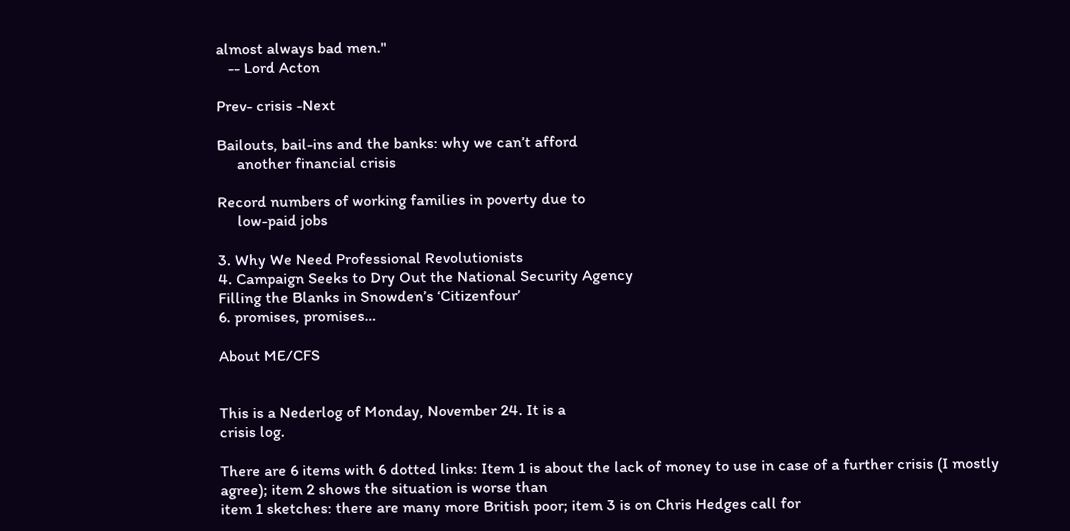almost always bad men."
   -- Lord Acton

Prev- crisis -Next

Bailouts, bail-ins and the banks: why we can’t afford
     another financial crisis

Record numbers of working families in poverty due to
     low-paid jobs

3. Why We Need Professional Revolutionists
4. Campaign Seeks to Dry Out the National Security Agency
Filling the Blanks in Snowden’s ‘Citizenfour’
6. promises, promises…

About ME/CFS


This is a Nederlog of Monday, November 24. It is a
crisis log.

There are 6 items with 6 dotted links: Item 1 is about the lack of money to use in case of a further crisis (I mostly agree); item 2 shows the situation is worse than
item 1 sketches: there are many more British poor; item 3 is on Chris Hedges call for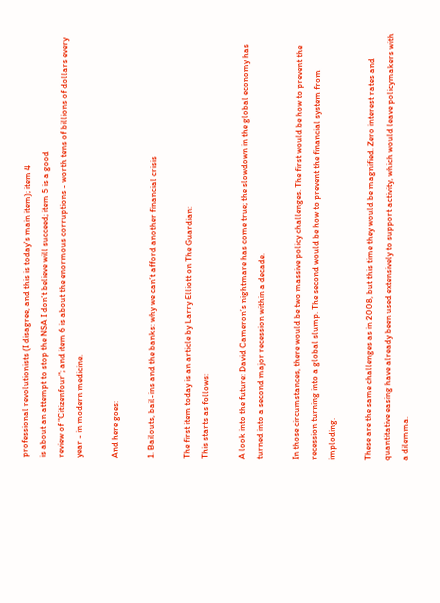professional revolutionists (I disagree, and this is today's main item); item 4
is about an attempt to stop the NSA I don't believe will succeed; item 5 is a good
review of "Citizenfour"; and item 6 is about the enormous corruptions - worth tens of billions of dollars every year - in modern medicine.

And here goes:

1. Bailouts, bail-ins and the banks: why we can’t afford another financial crisis

The first item today is an article by Larry Elliott on The Guardian:
This starts as follows:

A look into the future: David Cameron’s nightmare has come true; the slowdown in the global economy has turned into a second major recession within a decade.

In those circumstances, there would be two massive policy challenges. The first would be how to prevent the recession turning into a global slump. The second would be how to prevent the financial system from imploding.

These are the same challenges as in 2008, but this time they would be magnified. Zero interest rates and quantitative easing have already been used extensively to support activity, which would leave policymakers with a dilemma.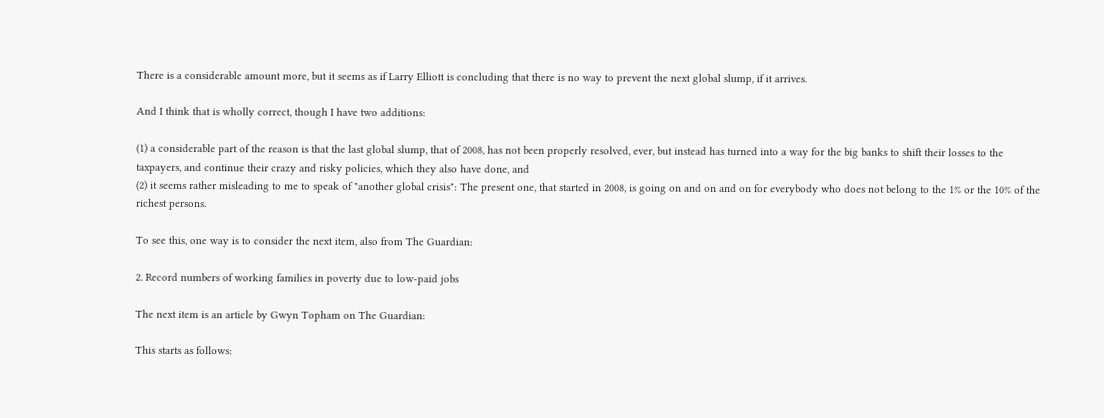There is a considerable amount more, but it seems as if Larry Elliott is concluding that there is no way to prevent the next global slump, if it arrives.

And I think that is wholly correct, though I have two additions:

(1) a considerable part of the reason is that the last global slump, that of 2008, has not been properly resolved, ever, but instead has turned into a way for the big banks to shift their losses to the taxpayers, and continue their crazy and risky policies, which they also have done, and
(2) it seems rather misleading to me to speak of "another global crisis": The present one, that started in 2008, is going on and on and on for everybody who does not belong to the 1% or the 10% of the richest persons.

To see this, one way is to consider the next item, also from The Guardian:

2. Record numbers of working families in poverty due to low-paid jobs

The next item is an article by Gwyn Topham on The Guardian:

This starts as follows: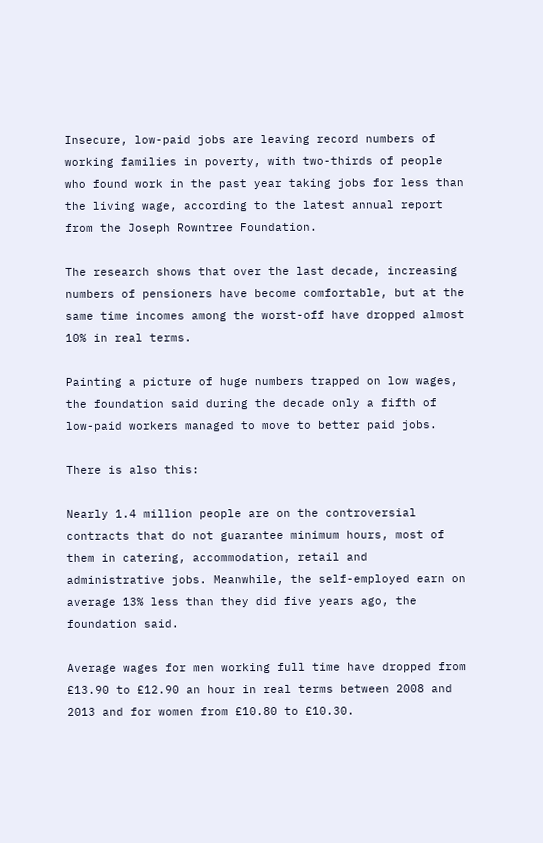Insecure, low-paid jobs are leaving record numbers of working families in poverty, with two-thirds of people who found work in the past year taking jobs for less than the living wage, according to the latest annual report from the Joseph Rowntree Foundation.

The research shows that over the last decade, increasing numbers of pensioners have become comfortable, but at the same time incomes among the worst-off have dropped almost 10% in real terms.

Painting a picture of huge numbers trapped on low wages, the foundation said during the decade only a fifth of low-paid workers managed to move to better paid jobs.

There is also this:

Nearly 1.4 million people are on the controversial contracts that do not guarantee minimum hours, most of them in catering, accommodation, retail and administrative jobs. Meanwhile, the self-employed earn on average 13% less than they did five years ago, the foundation said.

Average wages for men working full time have dropped from £13.90 to £12.90 an hour in real terms between 2008 and 2013 and for women from £10.80 to £10.30.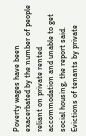Poverty wages have been exacerbated by the number of people reliant on private rented accommodation and unable to get social housing, the report said. Evictions of tenants by private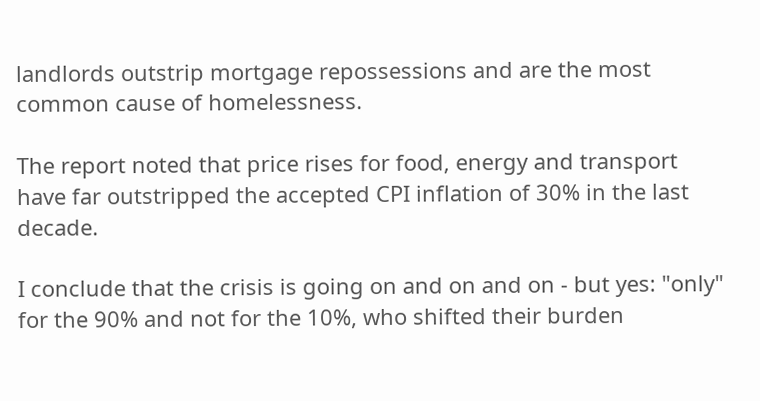landlords outstrip mortgage repossessions and are the most common cause of homelessness.

The report noted that price rises for food, energy and transport have far outstripped the accepted CPI inflation of 30% in the last decade.

I conclude that the crisis is going on and on and on - but yes: "only" for the 90% and not for the 10%, who shifted their burden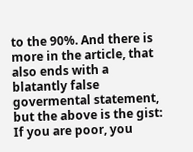to the 90%. And there is more in the article, that also ends with a blatantly false govermental statement, but the above is the gist: If you are poor, you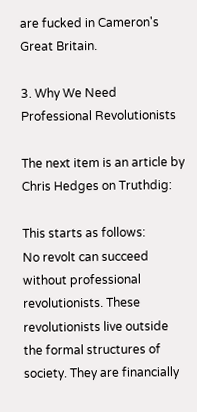are fucked in Cameron's Great Britain.

3. Why We Need Professional Revolutionists

The next item is an article by Chris Hedges on Truthdig:

This starts as follows:
No revolt can succeed without professional revolutionists. These revolutionists live outside the formal structures of society. They are financially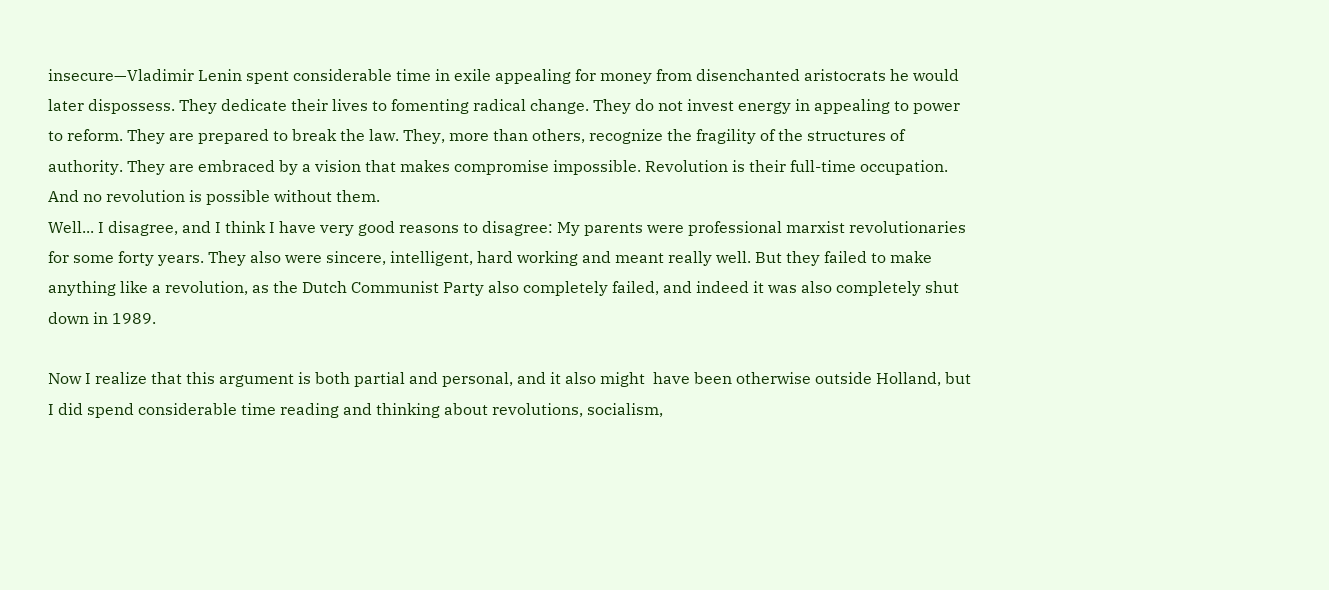insecure—Vladimir Lenin spent considerable time in exile appealing for money from disenchanted aristocrats he would later dispossess. They dedicate their lives to fomenting radical change. They do not invest energy in appealing to power to reform. They are prepared to break the law. They, more than others, recognize the fragility of the structures of authority. They are embraced by a vision that makes compromise impossible. Revolution is their full-time occupation. And no revolution is possible without them.
Well... I disagree, and I think I have very good reasons to disagree: My parents were professional marxist revolutionaries for some forty years. They also were sincere, intelligent, hard working and meant really well. But they failed to make anything like a revolution, as the Dutch Communist Party also completely failed, and indeed it was also completely shut down in 1989.

Now I realize that this argument is both partial and personal, and it also might  have been otherwise outside Holland, but I did spend considerable time reading and thinking about revolutions, socialism,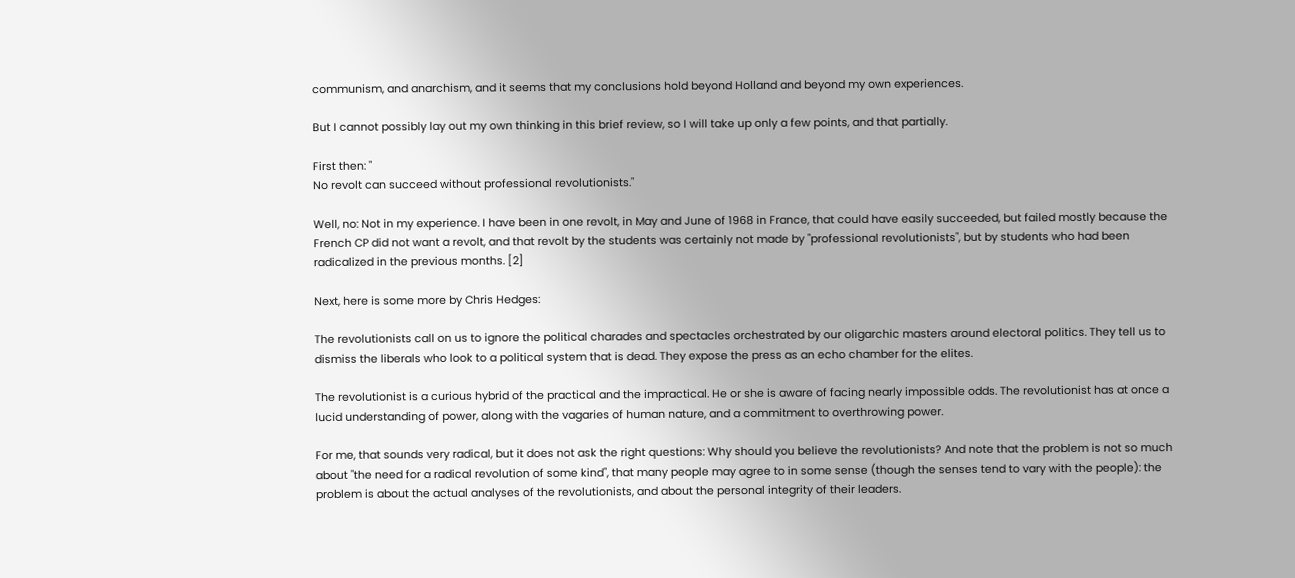communism, and anarchism, and it seems that my conclusions hold beyond Holland and beyond my own experiences.

But I cannot possibly lay out my own thinking in this brief review, so I will take up only a few points, and that partially.

First then: "
No revolt can succeed without professional revolutionists."

Well, no: Not in my experience. I have been in one revolt, in May and June of 1968 in France, that could have easily succeeded, but failed mostly because the French CP did not want a revolt, and that revolt by the students was certainly not made by "professional revolutionists", but by students who had been radicalized in the previous months. [2]

Next, here is some more by Chris Hedges:

The revolutionists call on us to ignore the political charades and spectacles orchestrated by our oligarchic masters around electoral politics. They tell us to dismiss the liberals who look to a political system that is dead. They expose the press as an echo chamber for the elites.

The revolutionist is a curious hybrid of the practical and the impractical. He or she is aware of facing nearly impossible odds. The revolutionist has at once a lucid understanding of power, along with the vagaries of human nature, and a commitment to overthrowing power.

For me, that sounds very radical, but it does not ask the right questions: Why should you believe the revolutionists? And note that the problem is not so much about "the need for a radical revolution of some kind", that many people may agree to in some sense (though the senses tend to vary with the people): the problem is about the actual analyses of the revolutionists, and about the personal integrity of their leaders.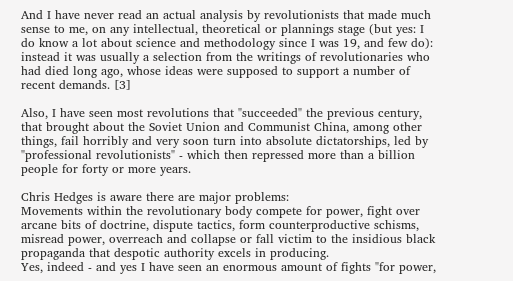And I have never read an actual analysis by revolutionists that made much sense to me, on any intellectual, theoretical or plannings stage (but yes: I do know a lot about science and methodology since I was 19, and few do): instead it was usually a selection from the writings of revolutionaries who had died long ago, whose ideas were supposed to support a number of recent demands. [3]

Also, I have seen most revolutions that "succeeded" the previous century, that brought about the Soviet Union and Communist China, among other things, fail horribly and very soon turn into absolute dictatorships, led by "professional revolutionists" - which then repressed more than a billion people for forty or more years.

Chris Hedges is aware there are major problems:
Movements within the revolutionary body compete for power, fight over arcane bits of doctrine, dispute tactics, form counterproductive schisms, misread power, overreach and collapse or fall victim to the insidious black propaganda that despotic authority excels in producing.
Yes, indeed - and yes I have seen an enormous amount of fights "for power,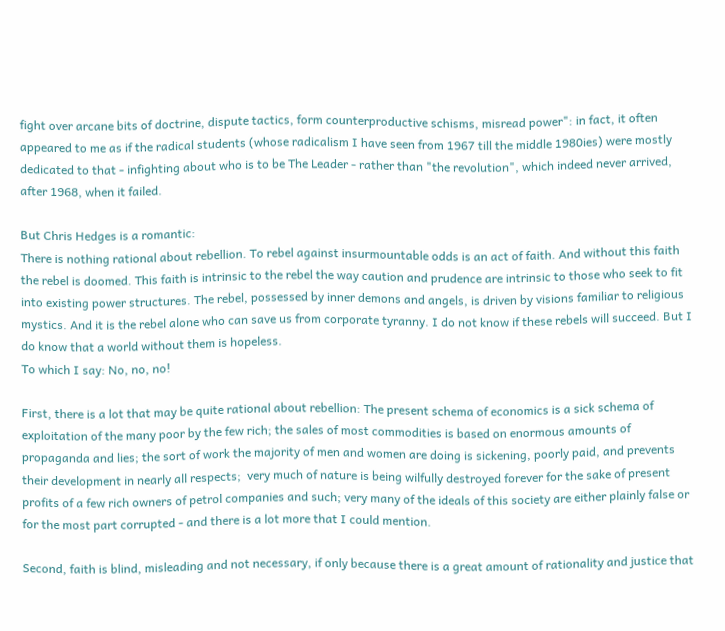fight over arcane bits of doctrine, dispute tactics, form counterproductive schisms, misread power": in fact, it often appeared to me as if the radical students (whose radicalism I have seen from 1967 till the middle 1980ies) were mostly dedicated to that - infighting about who is to be The Leader - rather than "the revolution", which indeed never arrived, after 1968, when it failed.

But Chris Hedges is a romantic:
There is nothing rational about rebellion. To rebel against insurmountable odds is an act of faith. And without this faith the rebel is doomed. This faith is intrinsic to the rebel the way caution and prudence are intrinsic to those who seek to fit into existing power structures. The rebel, possessed by inner demons and angels, is driven by visions familiar to religious mystics. And it is the rebel alone who can save us from corporate tyranny. I do not know if these rebels will succeed. But I do know that a world without them is hopeless.
To which I say: No, no, no!

First, there is a lot that may be quite rational about rebellion: The present schema of economics is a sick schema of exploitation of the many poor by the few rich; the sales of most commodities is based on enormous amounts of propaganda and lies; the sort of work the majority of men and women are doing is sickening, poorly paid, and prevents their development in nearly all respects;  very much of nature is being wilfully destroyed forever for the sake of present profits of a few rich owners of petrol companies and such; very many of the ideals of this society are either plainly false or for the most part corrupted - and there is a lot more that I could mention.

Second, faith is blind, misleading and not necessary, if only because there is a great amount of rationality and justice that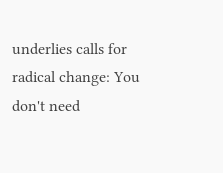underlies calls for radical change: You don't need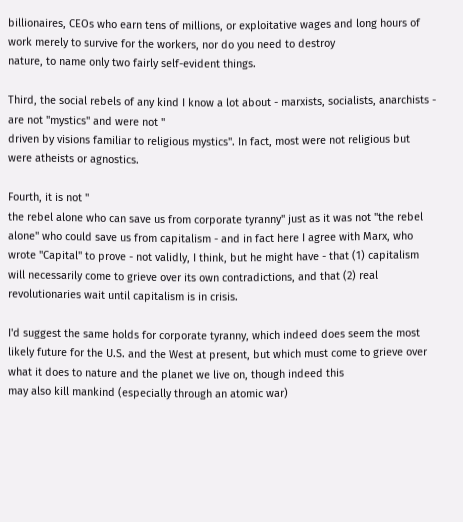billionaires, CEOs who earn tens of millions, or exploitative wages and long hours of work merely to survive for the workers, nor do you need to destroy
nature, to name only two fairly self-evident things.

Third, the social rebels of any kind I know a lot about - marxists, socialists, anarchists - are not "mystics" and were not "
driven by visions familiar to religious mystics". In fact, most were not religious but were atheists or agnostics.

Fourth, it is not "
the rebel alone who can save us from corporate tyranny" just as it was not "the rebel alone" who could save us from capitalism - and in fact here I agree with Marx, who wrote "Capital" to prove - not validly, I think, but he might have - that (1) capitalism will necessarily come to grieve over its own contradictions, and that (2) real revolutionaries wait until capitalism is in crisis.

I'd suggest the same holds for corporate tyranny, which indeed does seem the most likely future for the U.S. and the West at present, but which must come to grieve over what it does to nature and the planet we live on, though indeed this
may also kill mankind (especially through an atomic war)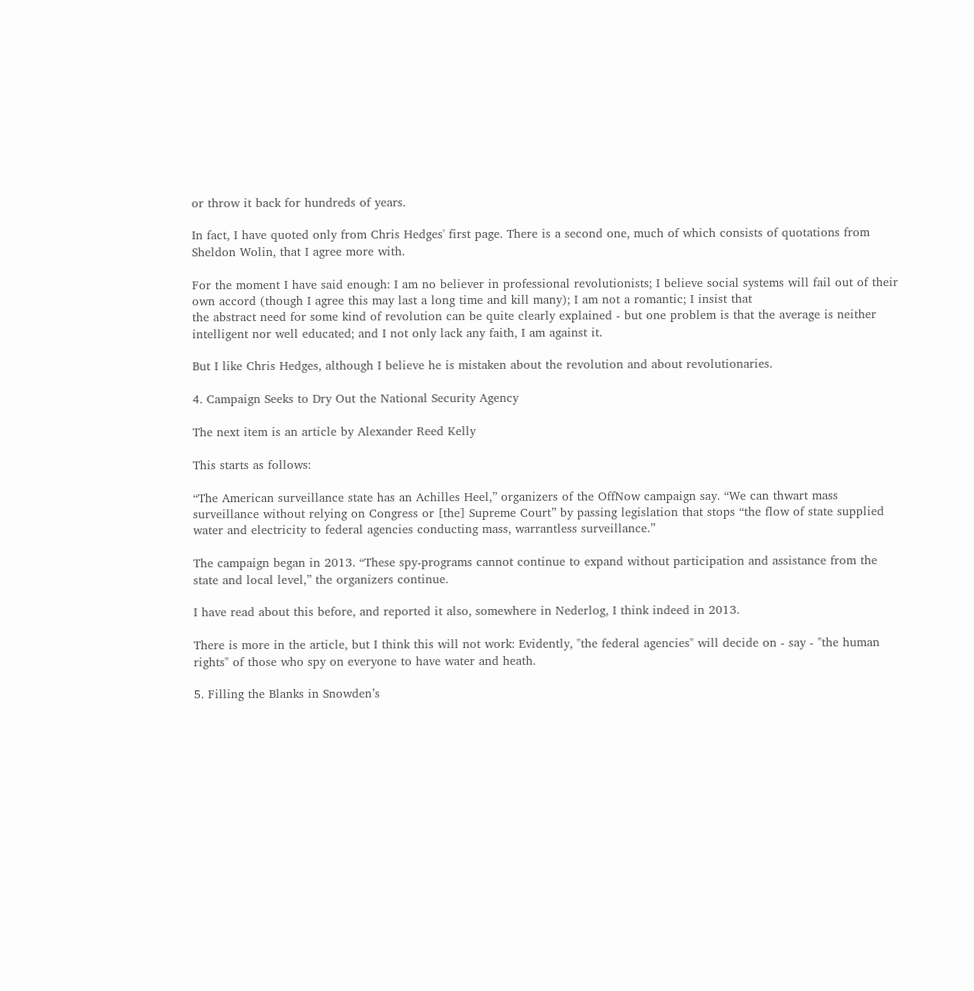or throw it back for hundreds of years.

In fact, I have quoted only from Chris Hedges' first page. There is a second one, much of which consists of quotations from Sheldon Wolin, that I agree more with.

For the moment I have said enough: I am no believer in professional revolutionists; I believe social systems will fail out of their own accord (though I agree this may last a long time and kill many); I am not a romantic; I insist that
the abstract need for some kind of revolution can be quite clearly explained - but one problem is that the average is neither intelligent nor well educated; and I not only lack any faith, I am against it.

But I like Chris Hedges, although I believe he is mistaken about the revolution and about revolutionaries.

4. Campaign Seeks to Dry Out the National Security Agency

The next item is an article by Alexander Reed Kelly

This starts as follows:

“The American surveillance state has an Achilles Heel,” organizers of the OffNow campaign say. “We can thwart mass surveillance without relying on Congress or [the] Supreme Court” by passing legislation that stops “the flow of state supplied water and electricity to federal agencies conducting mass, warrantless surveillance.”

The campaign began in 2013. “These spy-programs cannot continue to expand without participation and assistance from the state and local level,” the organizers continue.

I have read about this before, and reported it also, somewhere in Nederlog, I think indeed in 2013.

There is more in the article, but I think this will not work: Evidently, "the federal agencies" will decide on - say - "the human rights" of those who spy on everyone to have water and heath.

5. Filling the Blanks in Snowden’s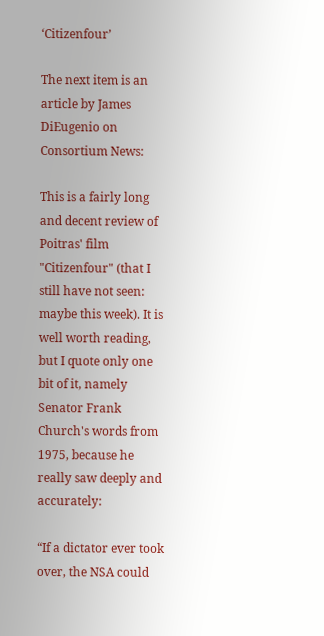‘Citizenfour’

The next item is an article by James DiEugenio on Consortium News:

This is a fairly long and decent review of Poitras' film "Citizenfour" (that I still have not seen: maybe this week). It is well worth reading, but I quote only one bit of it, namely Senator Frank Church's words from 1975, because he really saw deeply and accurately:

“If a dictator ever took over, the NSA could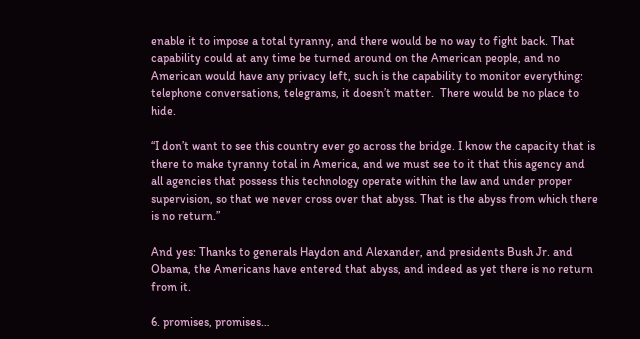enable it to impose a total tyranny, and there would be no way to fight back. That capability could at any time be turned around on the American people, and no American would have any privacy left, such is the capability to monitor everything: telephone conversations, telegrams, it doesn’t matter.  There would be no place to hide.

“I don’t want to see this country ever go across the bridge. I know the capacity that is there to make tyranny total in America, and we must see to it that this agency and all agencies that possess this technology operate within the law and under proper supervision, so that we never cross over that abyss. That is the abyss from which there is no return.”

And yes: Thanks to generals Haydon and Alexander, and presidents Bush Jr. and Obama, the Americans have entered that abyss, and indeed as yet there is no return from it.

6. promises, promises…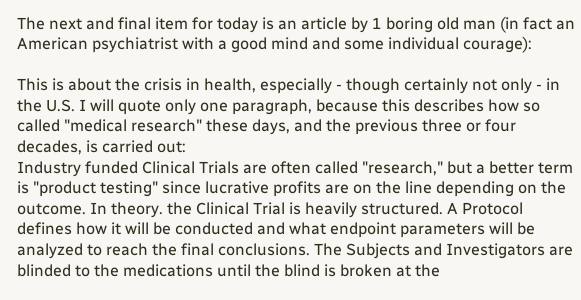The next and final item for today is an article by 1 boring old man (in fact an American psychiatrist with a good mind and some individual courage):

This is about the crisis in health, especially - though certainly not only - in the U.S. I will quote only one paragraph, because this describes how so called "medical research" these days, and the previous three or four decades, is carried out:
Industry funded Clinical Trials are often called "research," but a better term is "product testing" since lucrative profits are on the line depending on the outcome. In theory. the Clinical Trial is heavily structured. A Protocol defines how it will be conducted and what endpoint parameters will be analyzed to reach the final conclusions. The Subjects and Investigators are blinded to the medications until the blind is broken at the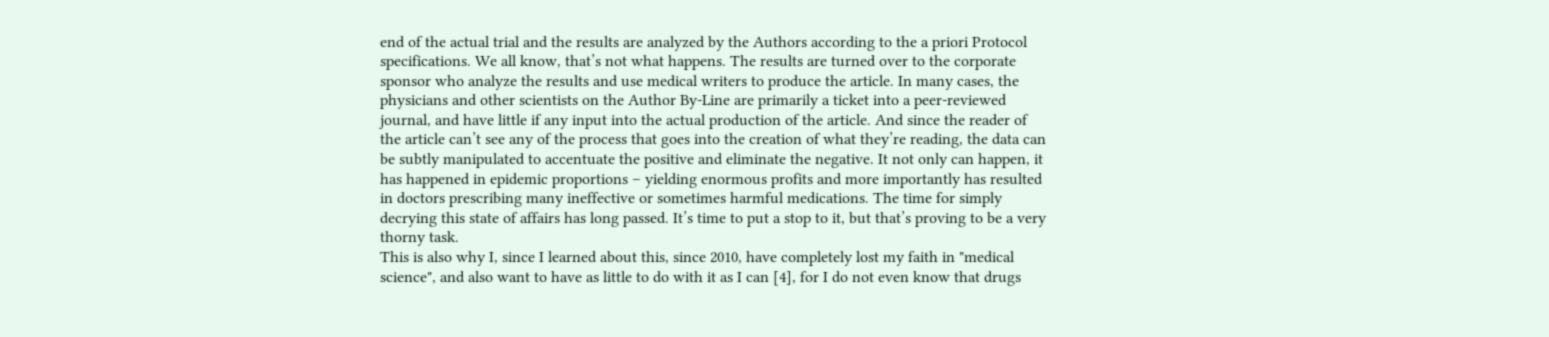end of the actual trial and the results are analyzed by the Authors according to the a priori Protocol specifications. We all know, that’s not what happens. The results are turned over to the corporate sponsor who analyze the results and use medical writers to produce the article. In many cases, the physicians and other scientists on the Author By-Line are primarily a ticket into a peer-reviewed journal, and have little if any input into the actual production of the article. And since the reader of the article can’t see any of the process that goes into the creation of what they’re reading, the data can be subtly manipulated to accentuate the positive and eliminate the negative. It not only can happen, it has happened in epidemic proportions – yielding enormous profits and more importantly has resulted in doctors prescribing many ineffective or sometimes harmful medications. The time for simply decrying this state of affairs has long passed. It’s time to put a stop to it, but that’s proving to be a very thorny task.
This is also why I, since I learned about this, since 2010, have completely lost my faith in "medical science", and also want to have as little to do with it as I can [4], for I do not even know that drugs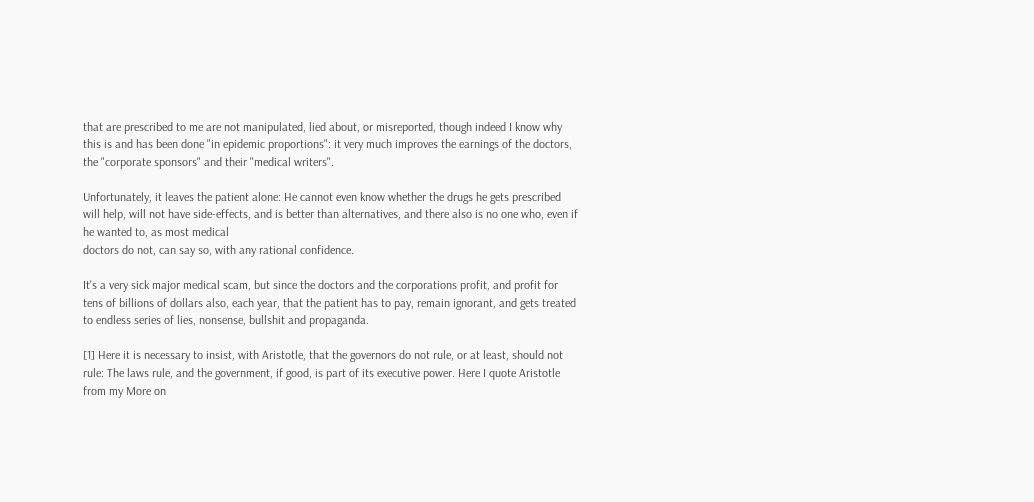that are prescribed to me are not manipulated, lied about, or misreported, though indeed I know why this is and has been done "in epidemic proportions": it very much improves the earnings of the doctors, the "corporate sponsors" and their "medical writers".

Unfortunately, it leaves the patient alone: He cannot even know whether the drugs he gets prescribed will help, will not have side-effects, and is better than alternatives, and there also is no one who, even if he wanted to, as most medical
doctors do not, can say so, with any rational confidence.

It's a very sick major medical scam, but since the doctors and the corporations profit, and profit for tens of billions of dollars also, each year, that the patient has to pay, remain ignorant, and gets treated to endless series of lies, nonsense, bullshit and propaganda.

[1] Here it is necessary to insist, with Aristotle, that the governors do not rule, or at least, should not rule: The laws rule, and the government, if good, is part of its executive power. Here I quote Aristotle from my More on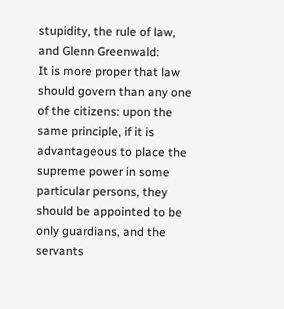stupidity, the rule of law, and Glenn Greenwald:
It is more proper that law should govern than any one of the citizens: upon the same principle, if it is advantageous to place the supreme power in some particular persons, they should be appointed to be only guardians, and the servants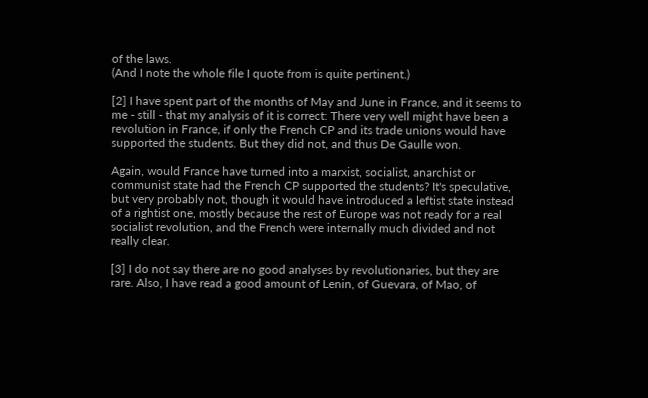of the laws.
(And I note the whole file I quote from is quite pertinent.)

[2] I have spent part of the months of May and June in France, and it seems to me - still - that my analysis of it is correct: There very well might have been a revolution in France, if only the French CP and its trade unions would have supported the students. But they did not, and thus De Gaulle won.

Again, would France have turned into a marxist, socialist, anarchist or communist state had the French CP supported the students? It's speculative, but very probably not, though it would have introduced a leftist state instead of a rightist one, mostly because the rest of Europe was not ready for a real socialist revolution, and the French were internally much divided and not really clear.

[3] I do not say there are no good analyses by revolutionaries, but they are rare. Also, I have read a good amount of Lenin, of Guevara, of Mao, of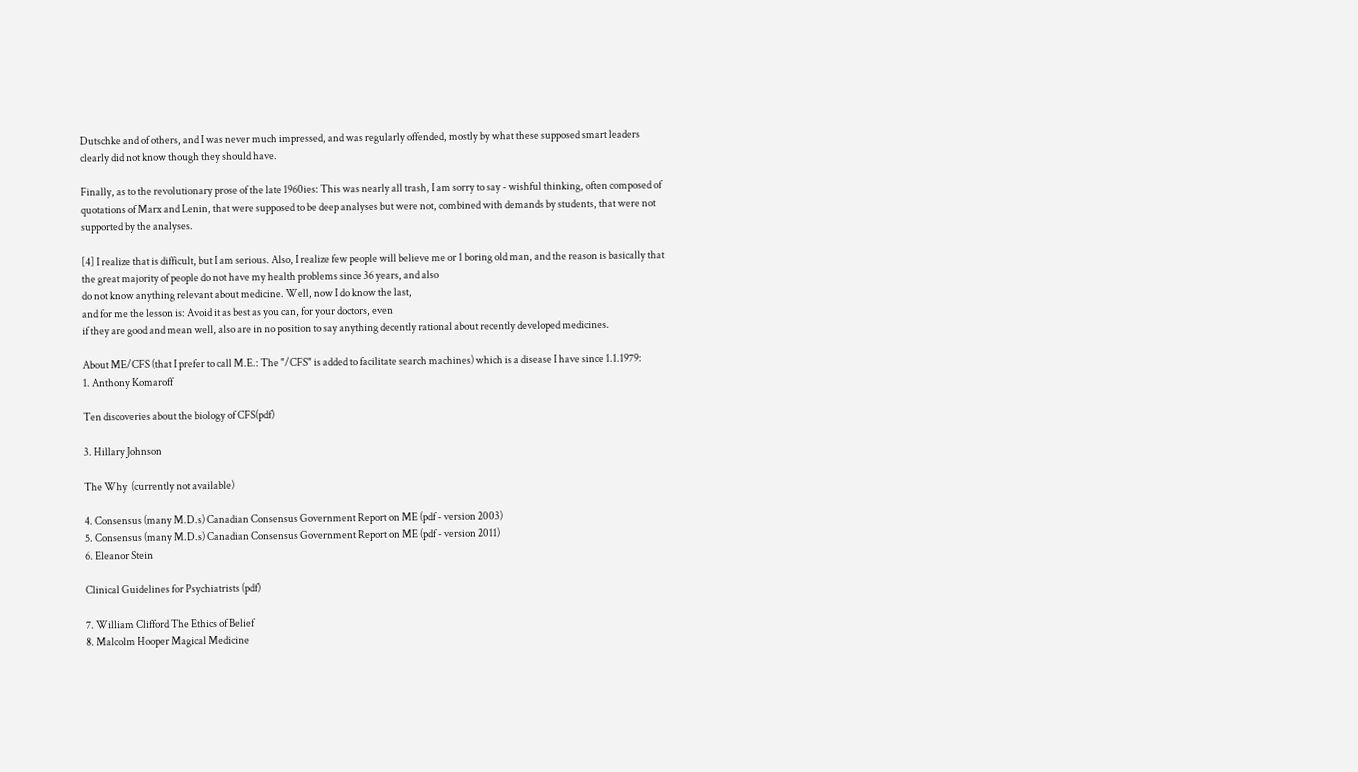Dutschke and of others, and I was never much impressed, and was regularly offended, mostly by what these supposed smart leaders clearly did not know though they should have.

Finally, as to the revolutionary prose of the late 1960ies: This was nearly all trash, I am sorry to say - wishful thinking, often composed of quotations of Marx and Lenin, that were supposed to be deep analyses but were not, combined with demands by students, that were not supported by the analyses.

[4] I realize that is difficult, but I am serious. Also, I realize few people will believe me or 1 boring old man, and the reason is basically that the great majority of people do not have my health problems since 36 years, and also
do not know anything relevant about medicine. Well, now I do know the last,
and for me the lesson is: Avoid it as best as you can, for your doctors, even
if they are good and mean well, also are in no position to say anything decently rational about recently developed medicines.

About ME/CFS (that I prefer to call M.E.: The "/CFS" is added to facilitate search machines) which is a disease I have since 1.1.1979:
1. Anthony Komaroff

Ten discoveries about the biology of CFS(pdf)

3. Hillary Johnson

The Why  (currently not available)

4. Consensus (many M.D.s) Canadian Consensus Government Report on ME (pdf - version 2003)
5. Consensus (many M.D.s) Canadian Consensus Government Report on ME (pdf - version 2011)
6. Eleanor Stein

Clinical Guidelines for Psychiatrists (pdf)

7. William Clifford The Ethics of Belief
8. Malcolm Hooper Magical Medicine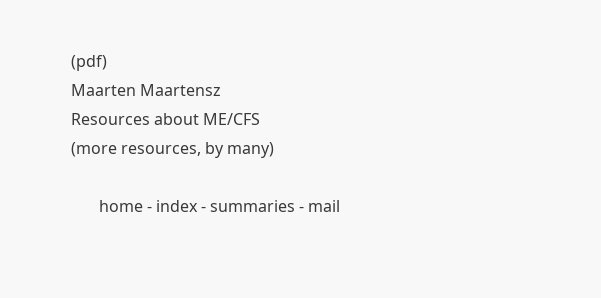(pdf)
Maarten Maartensz
Resources about ME/CFS
(more resources, by many)

       home - index - summaries - mail